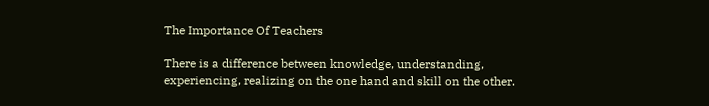The Importance Of Teachers

There is a difference between knowledge, understanding, experiencing, realizing on the one hand and skill on the other.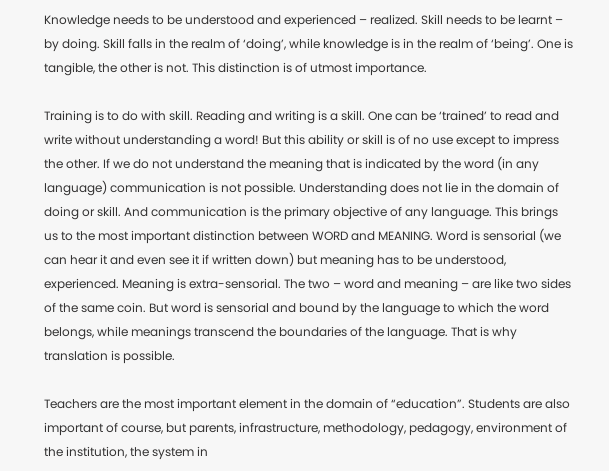Knowledge needs to be understood and experienced – realized. Skill needs to be learnt – by doing. Skill falls in the realm of ‘doing’, while knowledge is in the realm of ‘being’. One is tangible, the other is not. This distinction is of utmost importance.

Training is to do with skill. Reading and writing is a skill. One can be ‘trained’ to read and write without understanding a word! But this ability or skill is of no use except to impress the other. If we do not understand the meaning that is indicated by the word (in any language) communication is not possible. Understanding does not lie in the domain of doing or skill. And communication is the primary objective of any language. This brings us to the most important distinction between WORD and MEANING. Word is sensorial (we can hear it and even see it if written down) but meaning has to be understood, experienced. Meaning is extra-sensorial. The two – word and meaning – are like two sides of the same coin. But word is sensorial and bound by the language to which the word belongs, while meanings transcend the boundaries of the language. That is why translation is possible.

Teachers are the most important element in the domain of “education”. Students are also important of course, but parents, infrastructure, methodology, pedagogy, environment of the institution, the system in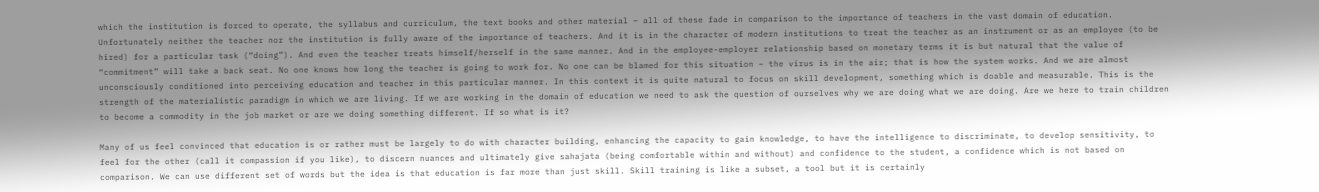which the institution is forced to operate, the syllabus and curriculum, the text books and other material – all of these fade in comparison to the importance of teachers in the vast domain of education. Unfortunately neither the teacher nor the institution is fully aware of the importance of teachers. And it is in the character of modern institutions to treat the teacher as an instrument or as an employee (to be hired) for a particular task (“doing”). And even the teacher treats himself/herself in the same manner. And in the employee-employer relationship based on monetary terms it is but natural that the value of “commitment” will take a back seat. No one knows how long the teacher is going to work for. No one can be blamed for this situation – the virus is in the air; that is how the system works. And we are almost unconsciously conditioned into perceiving education and teacher in this particular manner. In this context it is quite natural to focus on skill development, something which is doable and measurable. This is the strength of the materialistic paradigm in which we are living. If we are working in the domain of education we need to ask the question of ourselves why we are doing what we are doing. Are we here to train children to become a commodity in the job market or are we doing something different. If so what is it?

Many of us feel convinced that education is or rather must be largely to do with character building, enhancing the capacity to gain knowledge, to have the intelligence to discriminate, to develop sensitivity, to feel for the other (call it compassion if you like), to discern nuances and ultimately give sahajata (being comfortable within and without) and confidence to the student, a confidence which is not based on comparison. We can use different set of words but the idea is that education is far more than just skill. Skill training is like a subset, a tool but it is certainly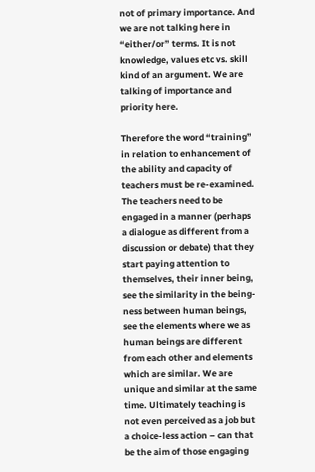not of primary importance. And we are not talking here in “either/or” terms. It is not knowledge, values etc vs. skill kind of an argument. We are talking of importance and priority here.

Therefore the word “training” in relation to enhancement of the ability and capacity of teachers must be re-examined. The teachers need to be engaged in a manner (perhaps a dialogue as different from a discussion or debate) that they start paying attention to themselves, their inner being, see the similarity in the being-ness between human beings, see the elements where we as human beings are different from each other and elements which are similar. We are unique and similar at the same time. Ultimately teaching is not even perceived as a job but a choice-less action – can that be the aim of those engaging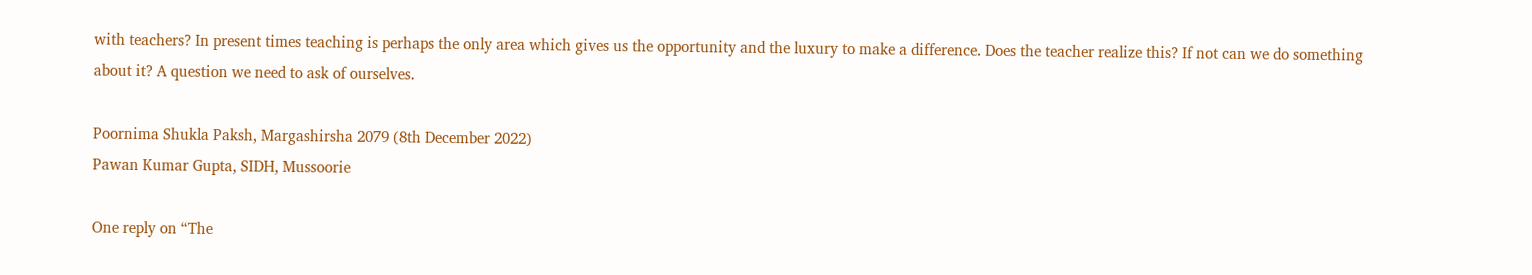with teachers? In present times teaching is perhaps the only area which gives us the opportunity and the luxury to make a difference. Does the teacher realize this? If not can we do something about it? A question we need to ask of ourselves.

Poornima Shukla Paksh, Margashirsha 2079 (8th December 2022)
Pawan Kumar Gupta, SIDH, Mussoorie

One reply on “The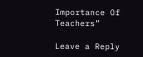Importance Of Teachers”

Leave a Reply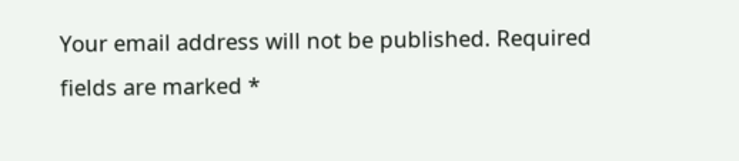Your email address will not be published. Required fields are marked *